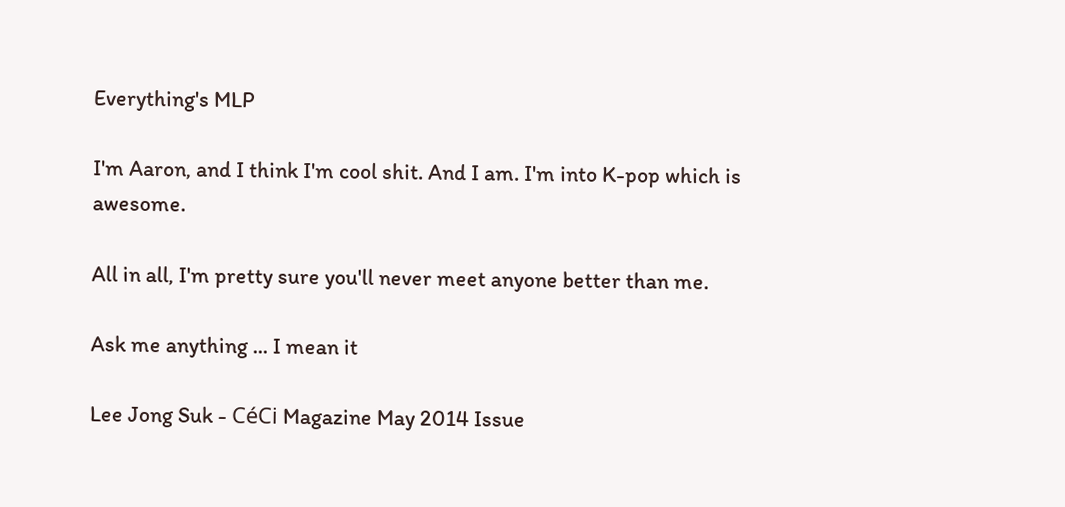Everything's MLP

I'm Aaron, and I think I'm cool shit. And I am. I'm into K-pop which is awesome.

All in all, I'm pretty sure you'll never meet anyone better than me.

Ask me anything ... I mean it

Lee Jong Suk - CéCi Magazine May 2014 Issue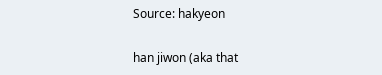Source: hakyeon

han jiwon (aka that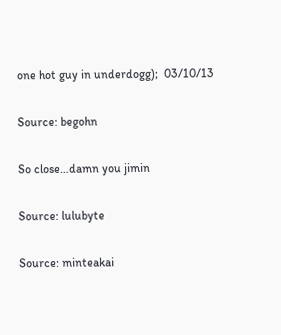one hot guy in underdogg);  03/10/13

Source: begohn

So close…damn you jimin

Source: lulubyte

Source: minteakai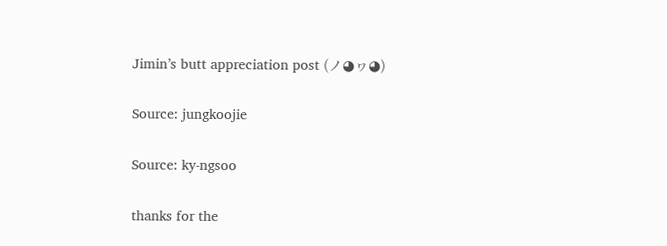Jimin’s butt appreciation post (ノ◕ヮ◕)

Source: jungkoojie

Source: ky-ngsoo

thanks for the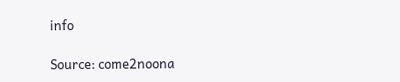info

Source: come2noona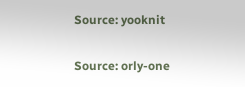Source: yooknit

Source: orly-one